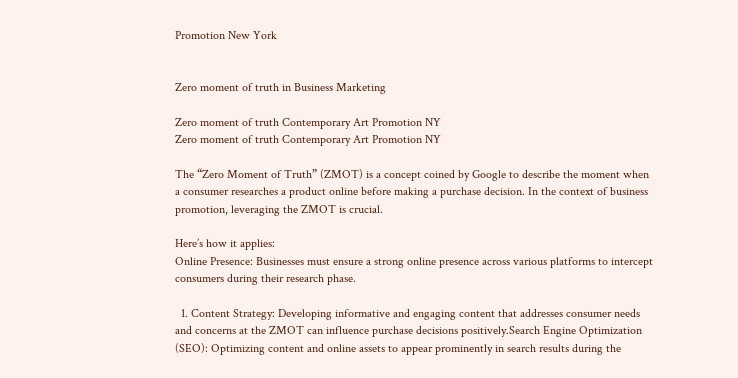Promotion New York


Zero moment of truth in Business Marketing

Zero moment of truth Contemporary Art Promotion NY
Zero moment of truth Contemporary Art Promotion NY

The “Zero Moment of Truth” (ZMOT) is a concept coined by Google to describe the moment when a consumer researches a product online before making a purchase decision. In the context of business promotion, leveraging the ZMOT is crucial.

Here’s how it applies:
Online Presence: Businesses must ensure a strong online presence across various platforms to intercept consumers during their research phase.

  1. Content Strategy: Developing informative and engaging content that addresses consumer needs and concerns at the ZMOT can influence purchase decisions positively.Search Engine Optimization (SEO): Optimizing content and online assets to appear prominently in search results during the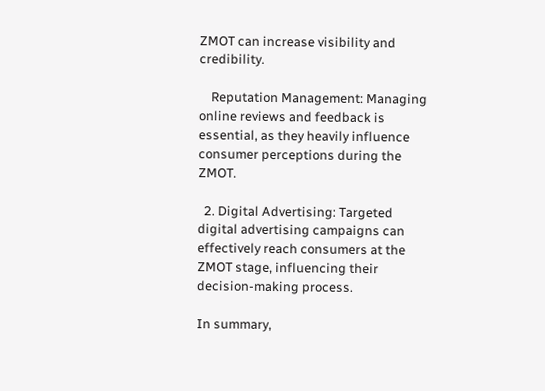ZMOT can increase visibility and credibility.

    Reputation Management: Managing online reviews and feedback is essential, as they heavily influence consumer perceptions during the ZMOT.

  2. Digital Advertising: Targeted digital advertising campaigns can effectively reach consumers at the ZMOT stage, influencing their decision-making process.

In summary,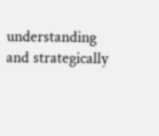understanding and strategically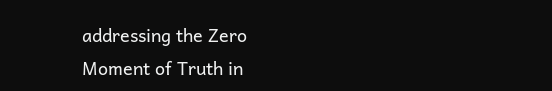addressing the Zero Moment of Truth in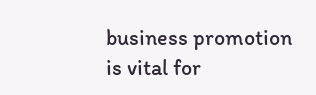business promotion
is vital for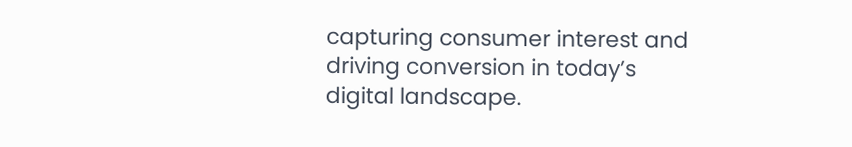capturing consumer interest and driving conversion in today’s digital landscape.